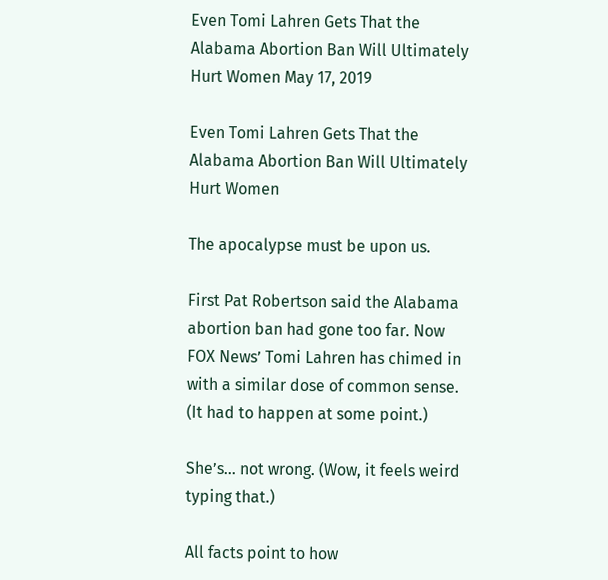Even Tomi Lahren Gets That the Alabama Abortion Ban Will Ultimately Hurt Women May 17, 2019

Even Tomi Lahren Gets That the Alabama Abortion Ban Will Ultimately Hurt Women

The apocalypse must be upon us.

First Pat Robertson said the Alabama abortion ban had gone too far. Now FOX News’ Tomi Lahren has chimed in with a similar dose of common sense. (It had to happen at some point.)

She’s… not wrong. (Wow, it feels weird typing that.)

All facts point to how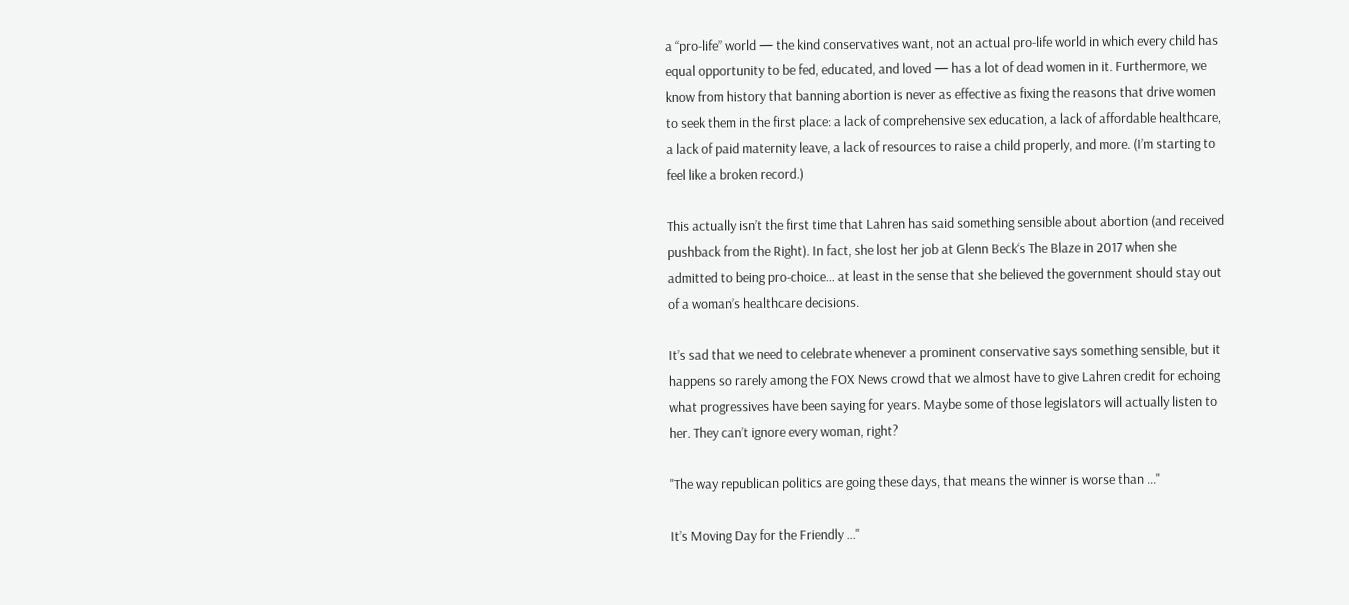a “pro-life” world — the kind conservatives want, not an actual pro-life world in which every child has equal opportunity to be fed, educated, and loved — has a lot of dead women in it. Furthermore, we know from history that banning abortion is never as effective as fixing the reasons that drive women to seek them in the first place: a lack of comprehensive sex education, a lack of affordable healthcare, a lack of paid maternity leave, a lack of resources to raise a child properly, and more. (I’m starting to feel like a broken record.)

This actually isn’t the first time that Lahren has said something sensible about abortion (and received pushback from the Right). In fact, she lost her job at Glenn Beck‘s The Blaze in 2017 when she admitted to being pro-choice… at least in the sense that she believed the government should stay out of a woman’s healthcare decisions.

It’s sad that we need to celebrate whenever a prominent conservative says something sensible, but it happens so rarely among the FOX News crowd that we almost have to give Lahren credit for echoing what progressives have been saying for years. Maybe some of those legislators will actually listen to her. They can’t ignore every woman, right?

"The way republican politics are going these days, that means the winner is worse than ..."

It’s Moving Day for the Friendly ..."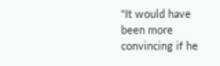"It would have been more convincing if he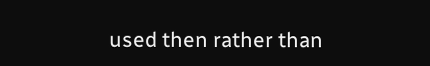used then rather than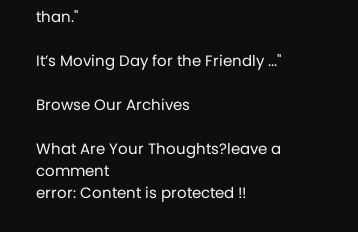than."

It’s Moving Day for the Friendly ..."

Browse Our Archives

What Are Your Thoughts?leave a comment
error: Content is protected !!